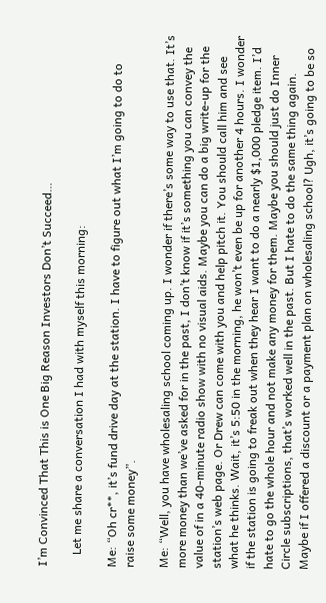I’m Convinced That This is One Big Reason Investors Don’t Succeed…

    Let me share a conversation I had with myself this morning:

Me: “Oh cr**, it’s fund drive day at the station. I have to figure out what I’m going to do to raise some money”.

Me: “Well, you have wholesaling school coming up. I wonder if there’s some way to use that. It’s more money than we’ve asked for in the past, I don’t know if it’s something you can convey the value of in a 40-minute radio show with no visual aids. Maybe you can do a big write-up for the station’s web page. Or Drew can come with you and help pitch it. You should call him and see what he thinks. Wait, it’s 5:50 in the morning, he won’t even be up for another 4 hours. I wonder if the station is going to freak out when they hear I want to do a nearly $1,000 pledge item. I’d hate to go the whole hour and not make any money for them. Maybe you should just do Inner Circle subscriptions, that’s worked well in the past. But I hate to do the same thing again. Maybe if I offered a discount or a payment plan on wholesaling school? Ugh, it’s going to be so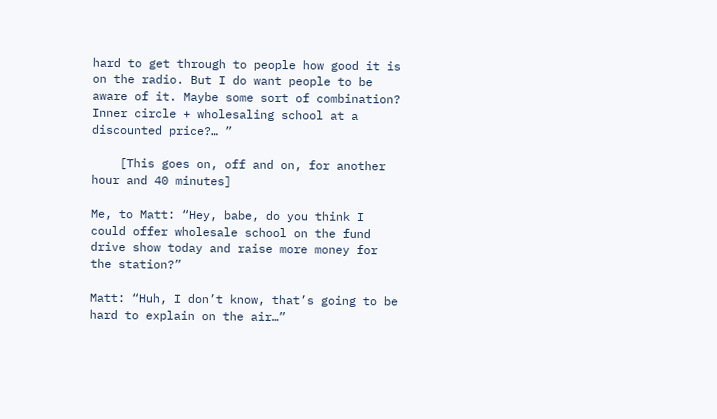hard to get through to people how good it is on the radio. But I do want people to be aware of it. Maybe some sort of combination? Inner circle + wholesaling school at a discounted price?… ”

    [This goes on, off and on, for another hour and 40 minutes]

Me, to Matt: “Hey, babe, do you think I could offer wholesale school on the fund drive show today and raise more money for the station?”

Matt: “Huh, I don’t know, that’s going to be hard to explain on the air…”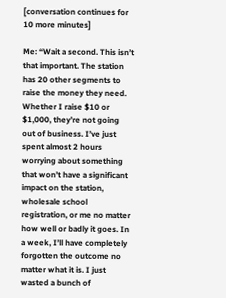[conversation continues for 10 more minutes]

Me: “Wait a second. This isn’t that important. The station has 20 other segments to raise the money they need. Whether I raise $10 or $1,000, they’re not going out of business. I’ve just spent almost 2 hours worrying about something that won’t have a significant impact on the station, wholesale school registration, or me no matter how well or badly it goes. In a week, I’ll have completely forgotten the outcome no matter what it is. I just wasted a bunch of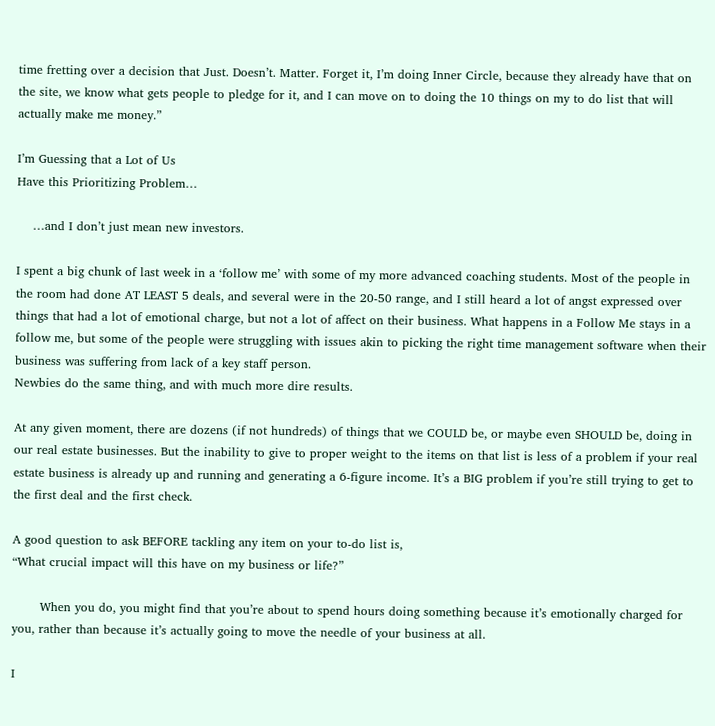time fretting over a decision that Just. Doesn’t. Matter. Forget it, I’m doing Inner Circle, because they already have that on the site, we know what gets people to pledge for it, and I can move on to doing the 10 things on my to do list that will actually make me money.”

I’m Guessing that a Lot of Us
Have this Prioritizing Problem…

    …and I don’t just mean new investors.

I spent a big chunk of last week in a ‘follow me’ with some of my more advanced coaching students. Most of the people in the room had done AT LEAST 5 deals, and several were in the 20-50 range, and I still heard a lot of angst expressed over things that had a lot of emotional charge, but not a lot of affect on their business. What happens in a Follow Me stays in a follow me, but some of the people were struggling with issues akin to picking the right time management software when their business was suffering from lack of a key staff person.
Newbies do the same thing, and with much more dire results.

At any given moment, there are dozens (if not hundreds) of things that we COULD be, or maybe even SHOULD be, doing in our real estate businesses. But the inability to give to proper weight to the items on that list is less of a problem if your real estate business is already up and running and generating a 6-figure income. It’s a BIG problem if you’re still trying to get to the first deal and the first check.

A good question to ask BEFORE tackling any item on your to-do list is,
“What crucial impact will this have on my business or life?”

       When you do, you might find that you’re about to spend hours doing something because it’s emotionally charged for you, rather than because it’s actually going to move the needle of your business at all.

I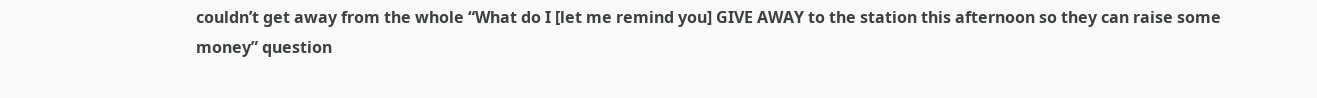couldn’t get away from the whole “What do I [let me remind you] GIVE AWAY to the station this afternoon so they can raise some money” question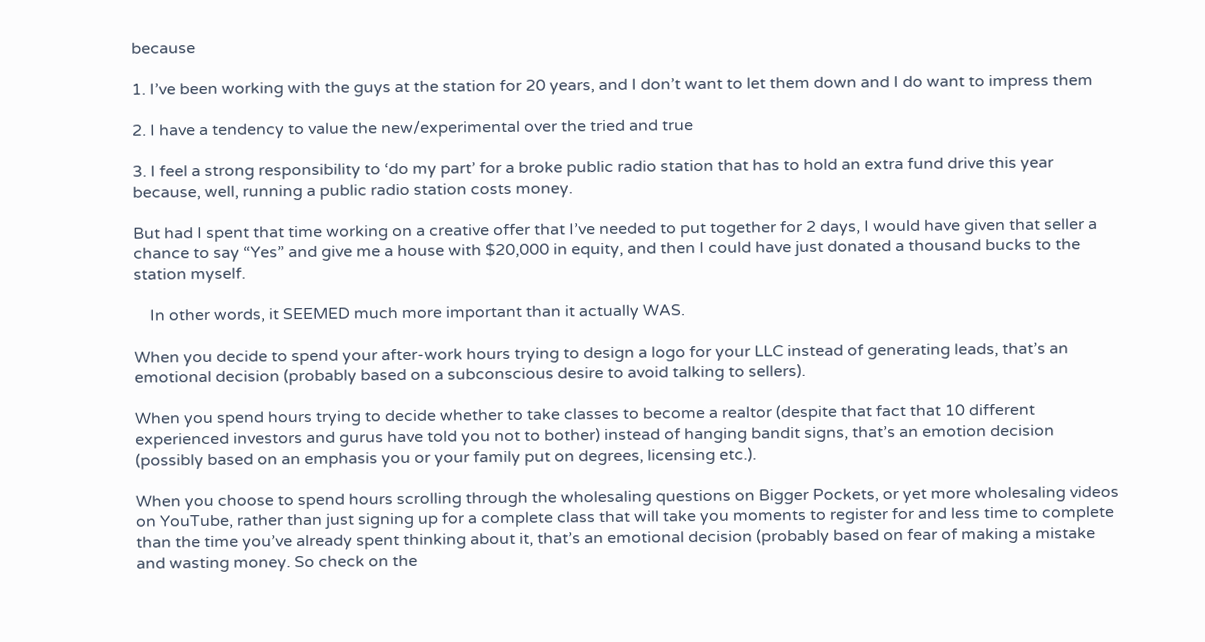because

1. I’ve been working with the guys at the station for 20 years, and I don’t want to let them down and I do want to impress them

2. I have a tendency to value the new/experimental over the tried and true

3. I feel a strong responsibility to ‘do my part’ for a broke public radio station that has to hold an extra fund drive this year because, well, running a public radio station costs money.

But had I spent that time working on a creative offer that I’ve needed to put together for 2 days, I would have given that seller a chance to say “Yes” and give me a house with $20,000 in equity, and then I could have just donated a thousand bucks to the station myself.

    In other words, it SEEMED much more important than it actually WAS.

When you decide to spend your after-work hours trying to design a logo for your LLC instead of generating leads, that’s an emotional decision (probably based on a subconscious desire to avoid talking to sellers).

When you spend hours trying to decide whether to take classes to become a realtor (despite that fact that 10 different experienced investors and gurus have told you not to bother) instead of hanging bandit signs, that’s an emotion decision (possibly based on an emphasis you or your family put on degrees, licensing etc.).

When you choose to spend hours scrolling through the wholesaling questions on Bigger Pockets, or yet more wholesaling videos on YouTube, rather than just signing up for a complete class that will take you moments to register for and less time to complete than the time you’ve already spent thinking about it, that’s an emotional decision (probably based on fear of making a mistake and wasting money. So check on the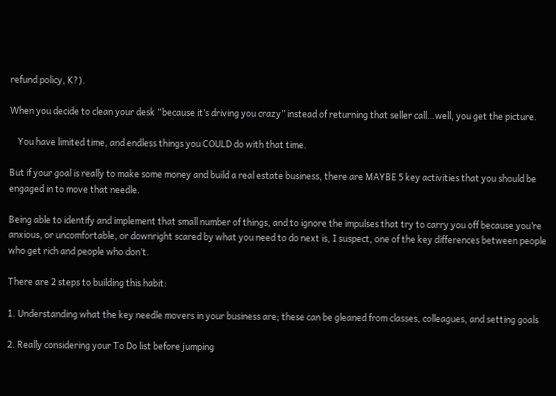refund policy, K?).

When you decide to clean your desk “because it’s driving you crazy” instead of returning that seller call…well, you get the picture.

    You have limited time, and endless things you COULD do with that time.

But if your goal is really to make some money and build a real estate business, there are MAYBE 5 key activities that you should be engaged in to move that needle.

Being able to identify and implement that small number of things, and to ignore the impulses that try to carry you off because you’re anxious, or uncomfortable, or downright scared by what you need to do next is, I suspect, one of the key differences between people who get rich and people who don’t.

There are 2 steps to building this habit:

1. Understanding what the key needle movers in your business are; these can be gleaned from classes, colleagues, and setting goals

2. Really considering your To Do list before jumping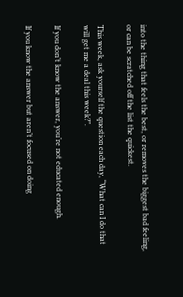into the thing that feels the best, or removes the biggest bad feeling, or can be scratched off the list the quickest.

This week, ask yourself the question each day, “What can I do that will get me a deal this week?”.

If you don’t know the answer, you’re not educated enough.

If you know the answer but aren’t focused on doing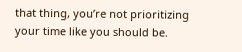that thing, you’re not prioritizing your time like you should be.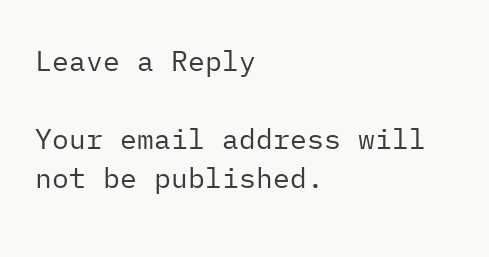Leave a Reply

Your email address will not be published.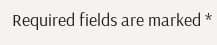Required fields are marked *